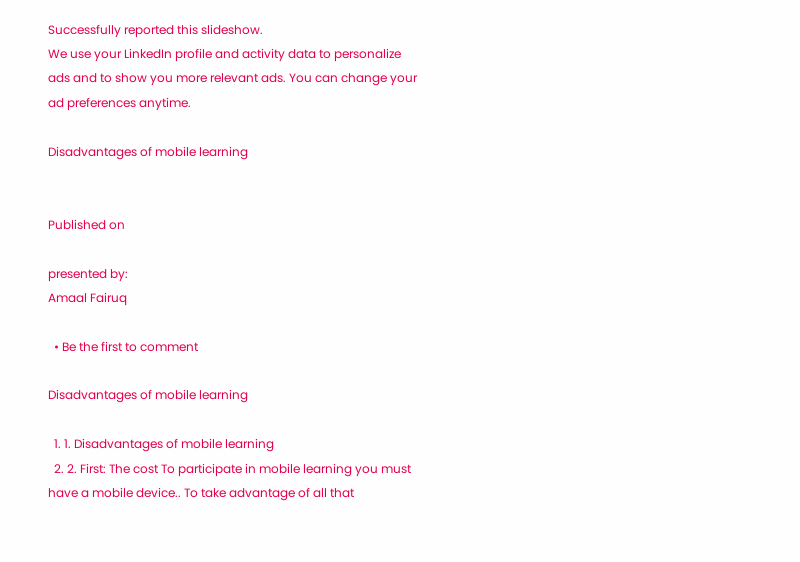Successfully reported this slideshow.
We use your LinkedIn profile and activity data to personalize ads and to show you more relevant ads. You can change your ad preferences anytime.

Disadvantages of mobile learning


Published on

presented by:
Amaal Fairuq

  • Be the first to comment

Disadvantages of mobile learning

  1. 1. Disadvantages of mobile learning
  2. 2. First: The cost To participate in mobile learning you must have a mobile device.. To take advantage of all that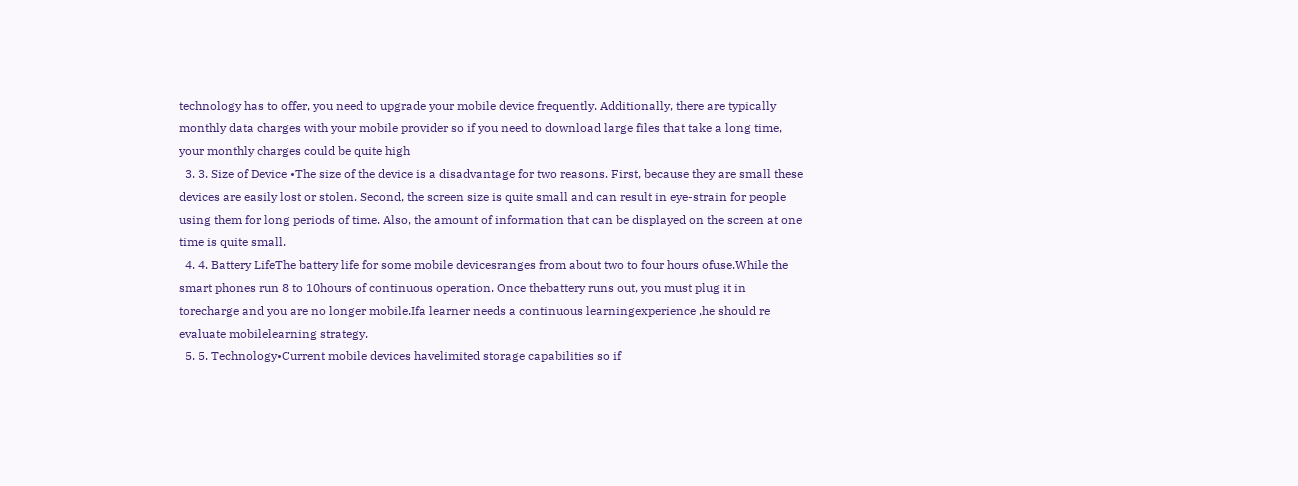technology has to offer, you need to upgrade your mobile device frequently. Additionally, there are typically monthly data charges with your mobile provider so if you need to download large files that take a long time, your monthly charges could be quite high
  3. 3. Size of Device •The size of the device is a disadvantage for two reasons. First, because they are small these devices are easily lost or stolen. Second, the screen size is quite small and can result in eye-strain for people using them for long periods of time. Also, the amount of information that can be displayed on the screen at one time is quite small.
  4. 4. Battery LifeThe battery life for some mobile devicesranges from about two to four hours ofuse.While the smart phones run 8 to 10hours of continuous operation. Once thebattery runs out, you must plug it in torecharge and you are no longer mobile.Ifa learner needs a continuous learningexperience ,he should re evaluate mobilelearning strategy.
  5. 5. Technology•Current mobile devices havelimited storage capabilities so if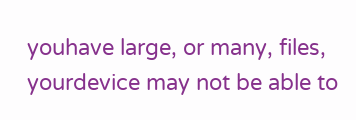youhave large, or many, files, yourdevice may not be able to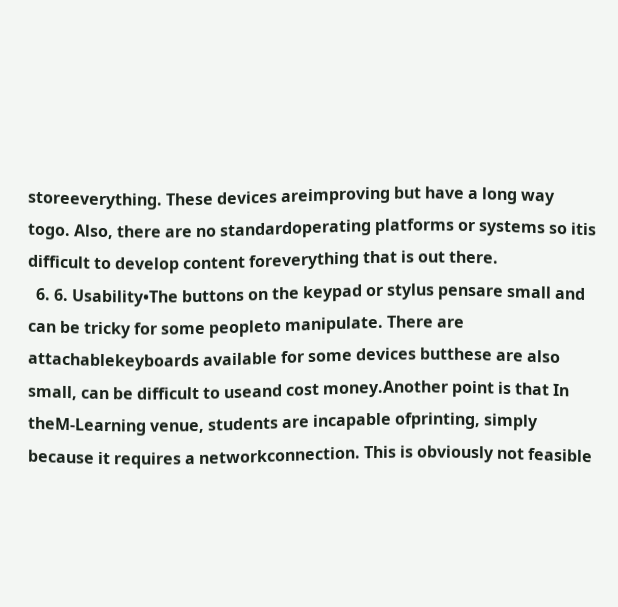storeeverything. These devices areimproving but have a long way togo. Also, there are no standardoperating platforms or systems so itis difficult to develop content foreverything that is out there.
  6. 6. Usability•The buttons on the keypad or stylus pensare small and can be tricky for some peopleto manipulate. There are attachablekeyboards available for some devices butthese are also small, can be difficult to useand cost money.Another point is that In theM-Learning venue, students are incapable ofprinting, simply because it requires a networkconnection. This is obviously not feasible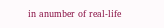in anumber of real-life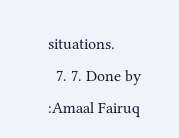situations.
  7. 7. Done by :Amaal Fairuq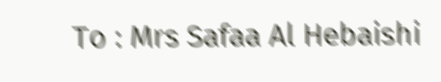To : Mrs Safaa Al Hebaishi